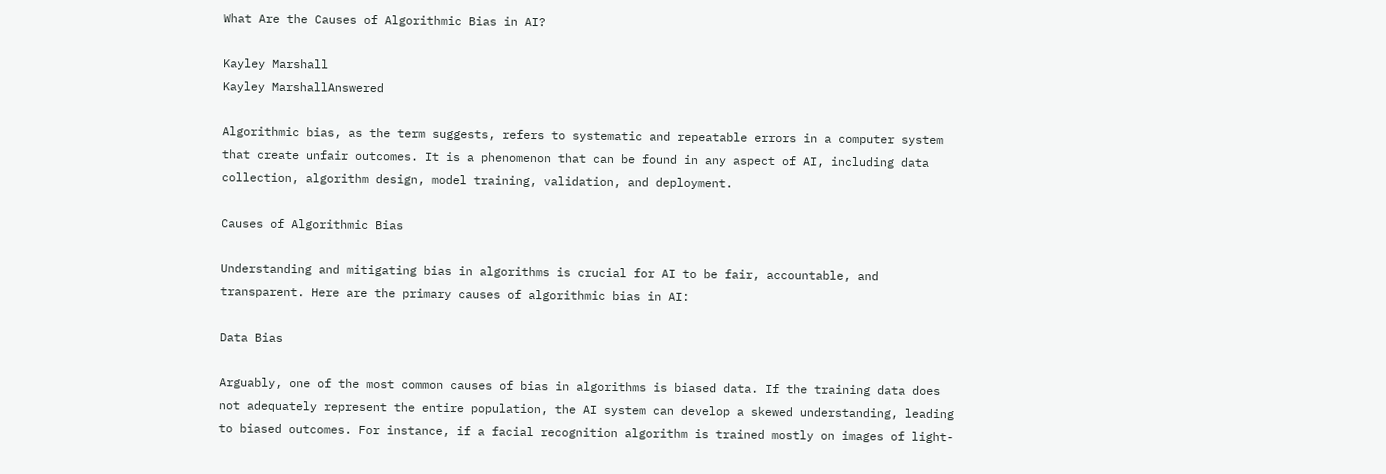What Are the Causes of Algorithmic Bias in AI?

Kayley Marshall
Kayley MarshallAnswered

Algorithmic bias, as the term suggests, refers to systematic and repeatable errors in a computer system that create unfair outcomes. It is a phenomenon that can be found in any aspect of AI, including data collection, algorithm design, model training, validation, and deployment.

Causes of Algorithmic Bias

Understanding and mitigating bias in algorithms is crucial for AI to be fair, accountable, and transparent. Here are the primary causes of algorithmic bias in AI:

Data Bias

Arguably, one of the most common causes of bias in algorithms is biased data. If the training data does not adequately represent the entire population, the AI system can develop a skewed understanding, leading to biased outcomes. For instance, if a facial recognition algorithm is trained mostly on images of light-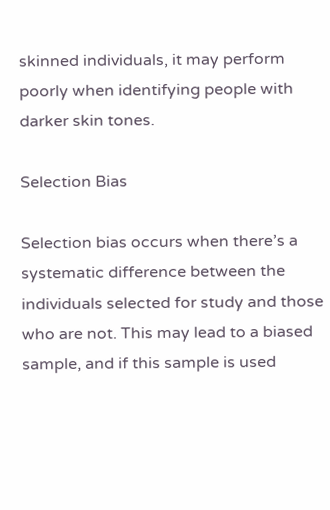skinned individuals, it may perform poorly when identifying people with darker skin tones.

Selection Bias

Selection bias occurs when there’s a systematic difference between the individuals selected for study and those who are not. This may lead to a biased sample, and if this sample is used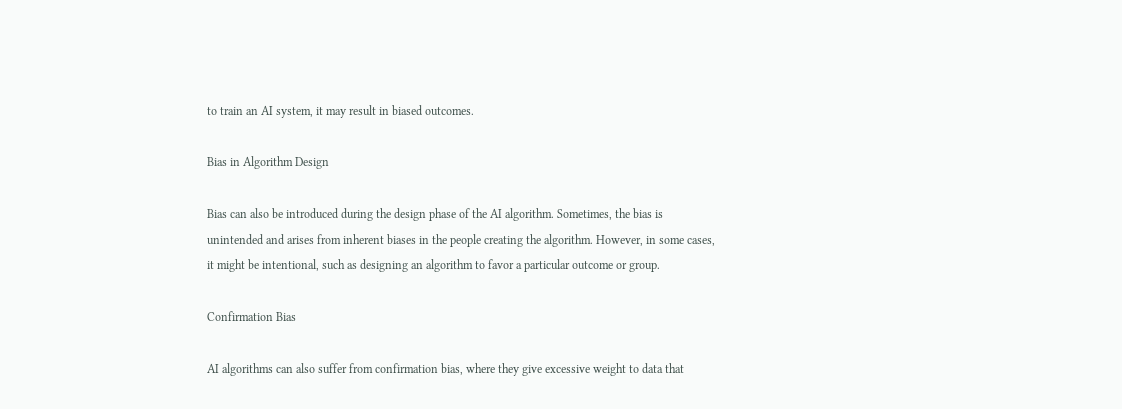to train an AI system, it may result in biased outcomes.

Bias in Algorithm Design

Bias can also be introduced during the design phase of the AI algorithm. Sometimes, the bias is unintended and arises from inherent biases in the people creating the algorithm. However, in some cases, it might be intentional, such as designing an algorithm to favor a particular outcome or group.

Confirmation Bias

AI algorithms can also suffer from confirmation bias, where they give excessive weight to data that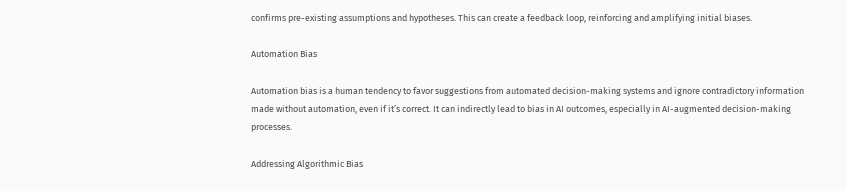confirms pre-existing assumptions and hypotheses. This can create a feedback loop, reinforcing and amplifying initial biases.

Automation Bias

Automation bias is a human tendency to favor suggestions from automated decision-making systems and ignore contradictory information made without automation, even if it’s correct. It can indirectly lead to bias in AI outcomes, especially in AI-augmented decision-making processes.

Addressing Algorithmic Bias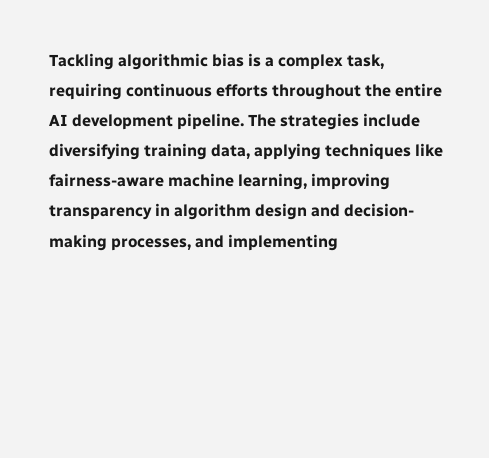Tackling algorithmic bias is a complex task, requiring continuous efforts throughout the entire AI development pipeline. The strategies include diversifying training data, applying techniques like fairness-aware machine learning, improving transparency in algorithm design and decision-making processes, and implementing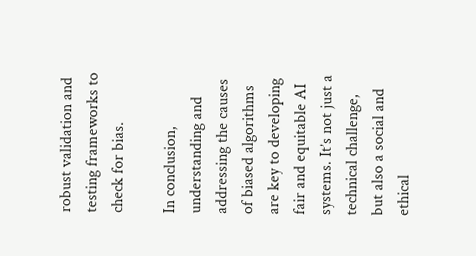robust validation and testing frameworks to check for bias.

In conclusion, understanding and addressing the causes of biased algorithms are key to developing fair and equitable AI systems. It’s not just a technical challenge, but also a social and ethical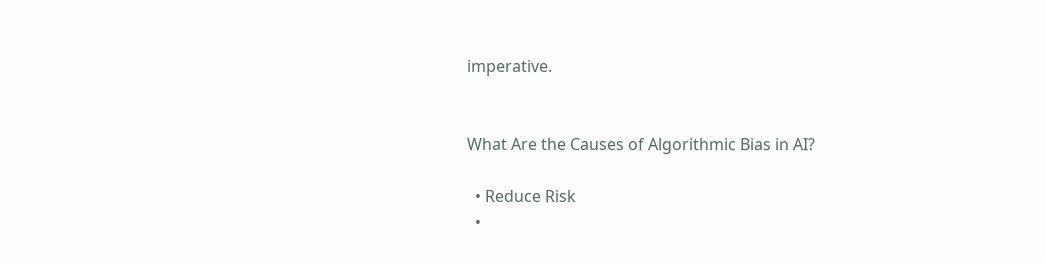imperative.


What Are the Causes of Algorithmic Bias in AI?

  • Reduce Risk
  •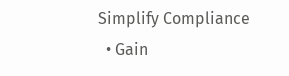Simplify Compliance
  • Gain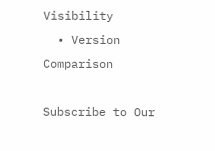Visibility
  • Version Comparison

Subscribe to Our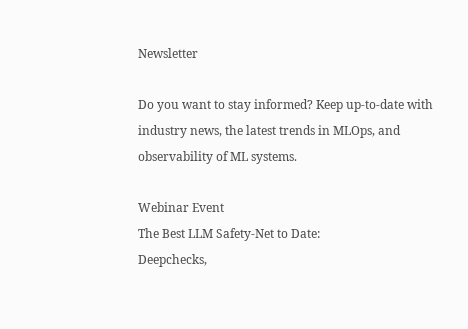Newsletter

Do you want to stay informed? Keep up-to-date with industry news, the latest trends in MLOps, and observability of ML systems.

Webinar Event
The Best LLM Safety-Net to Date:
Deepchecks,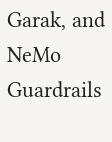Garak, and NeMo Guardrails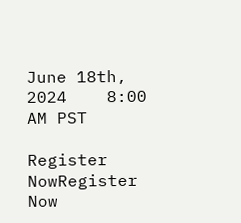June 18th, 2024    8:00 AM PST

Register NowRegister Now